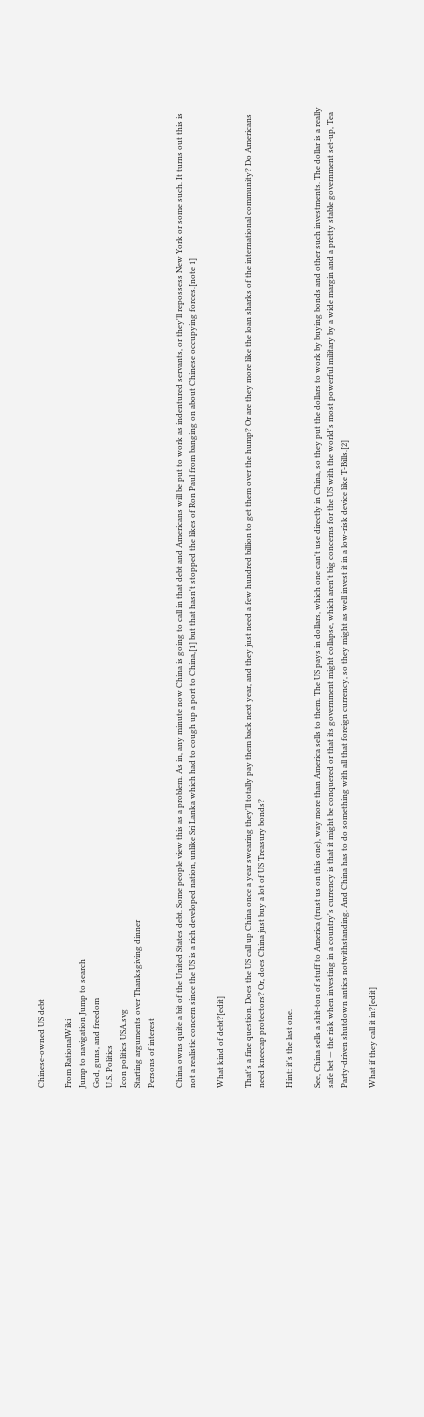Chinese-owned US debt

From RationalWiki
Jump to navigation Jump to search
God, guns, and freedom
U.S. Politics
Icon politics USA.svg
Starting arguments over Thanksgiving dinner
Persons of interest

China owns quite a bit of the United States debt. Some people view this as a problem. As in, any minute now China is going to call in that debt and Americans will be put to work as indentured servants, or they'll repossess New York or some such. It turns out this is not a realistic concern since the US is a rich developed nation, unlike Sri Lanka which had to cough up a port to China,[1] but that hasn't stopped the likes of Ron Paul from banging on about Chinese occupying forces.[note 1]

What kind of debt?[edit]

That's a fine question. Does the US call up China once a year swearing they'll totally pay them back next year, and they just need a few hundred billion to get them over the hump? Or are they more like the loan sharks of the international community? Do Americans need kneecap protectors? Or, does China just buy a lot of US Treasury bonds?

Hint: it's the last one.

See, China sells a shit-ton of stuff to America (trust us on this one), way more than America sells to them. The US pays in dollars, which one can't use directly in China, so they put the dollars to work by buying bonds and other such investments. The dollar is a really safe bet — the risk when investing in a country's currency is that it might be conquered or that its government might collapse, which aren't big concerns for the US with the world's most powerful military by a wide margin and a pretty stable government set-up, Tea Party-driven shutdown antics notwithstanding. And China has to do something with all that foreign currency, so they might as well invest it in a low-risk device like T-Bills.[2]

What if they call it in?[edit]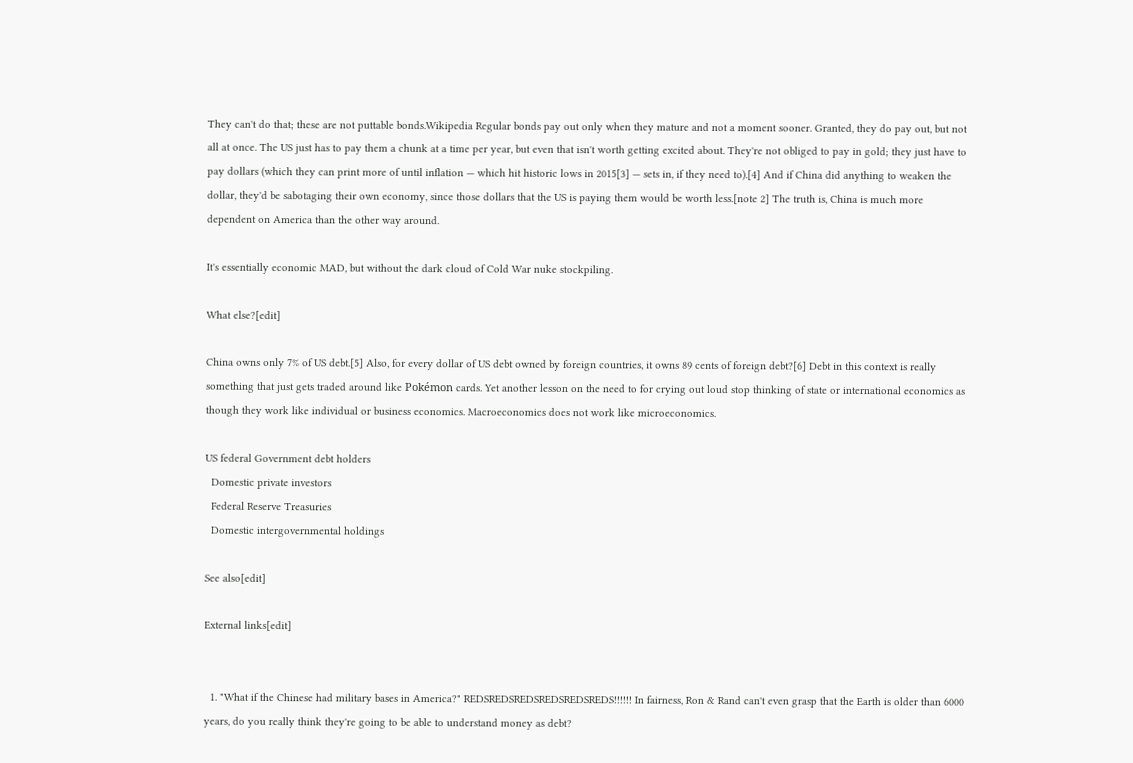They can't do that; these are not puttable bonds.Wikipedia Regular bonds pay out only when they mature and not a moment sooner. Granted, they do pay out, but not all at once. The US just has to pay them a chunk at a time per year, but even that isn't worth getting excited about. They're not obliged to pay in gold; they just have to pay dollars (which they can print more of until inflation — which hit historic lows in 2015[3] — sets in, if they need to).[4] And if China did anything to weaken the dollar, they'd be sabotaging their own economy, since those dollars that the US is paying them would be worth less.[note 2] The truth is, China is much more dependent on America than the other way around.

It's essentially economic MAD, but without the dark cloud of Cold War nuke stockpiling.

What else?[edit]

China owns only 7% of US debt.[5] Also, for every dollar of US debt owned by foreign countries, it owns 89 cents of foreign debt?[6] Debt in this context is really something that just gets traded around like Pokémon cards. Yet another lesson on the need to for crying out loud stop thinking of state or international economics as though they work like individual or business economics. Macroeconomics does not work like microeconomics.

US federal Government debt holders
  Domestic private investors
  Federal Reserve Treasuries
  Domestic intergovernmental holdings

See also[edit]

External links[edit]


  1. "What if the Chinese had military bases in America?" REDSREDSREDSREDSREDSREDS!!!!!! In fairness, Ron & Rand can't even grasp that the Earth is older than 6000 years, do you really think they're going to be able to understand money as debt?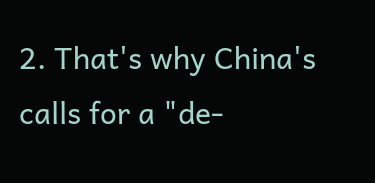2. That's why China's calls for a "de-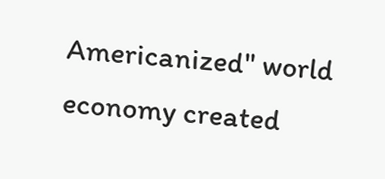Americanized" world economy created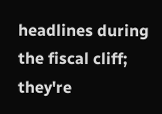headlines during the fiscal cliff; they're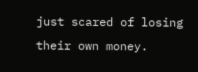just scared of losing their own money.